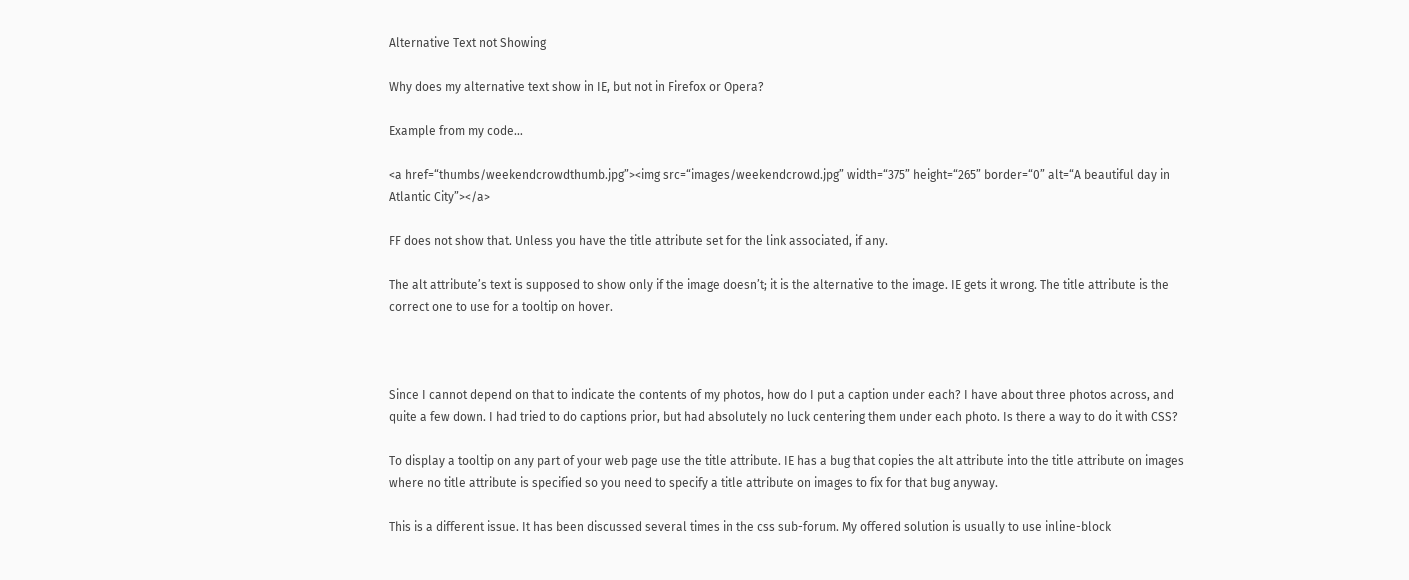Alternative Text not Showing

Why does my alternative text show in IE, but not in Firefox or Opera?

Example from my code…

<a href=“thumbs/weekendcrowdthumb.jpg”><img src=“images/weekendcrowd.jpg” width=“375” height=“265” border=“0” alt=“A beautiful day in Atlantic City”></a>

FF does not show that. Unless you have the title attribute set for the link associated, if any.

The alt attribute’s text is supposed to show only if the image doesn’t; it is the alternative to the image. IE gets it wrong. The title attribute is the correct one to use for a tooltip on hover.



Since I cannot depend on that to indicate the contents of my photos, how do I put a caption under each? I have about three photos across, and quite a few down. I had tried to do captions prior, but had absolutely no luck centering them under each photo. Is there a way to do it with CSS?

To display a tooltip on any part of your web page use the title attribute. IE has a bug that copies the alt attribute into the title attribute on images where no title attribute is specified so you need to specify a title attribute on images to fix for that bug anyway.

This is a different issue. It has been discussed several times in the css sub-forum. My offered solution is usually to use inline-block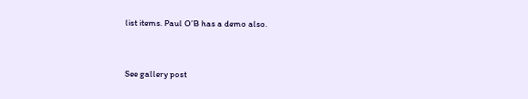list items. Paul O’B has a demo also.


See gallery post